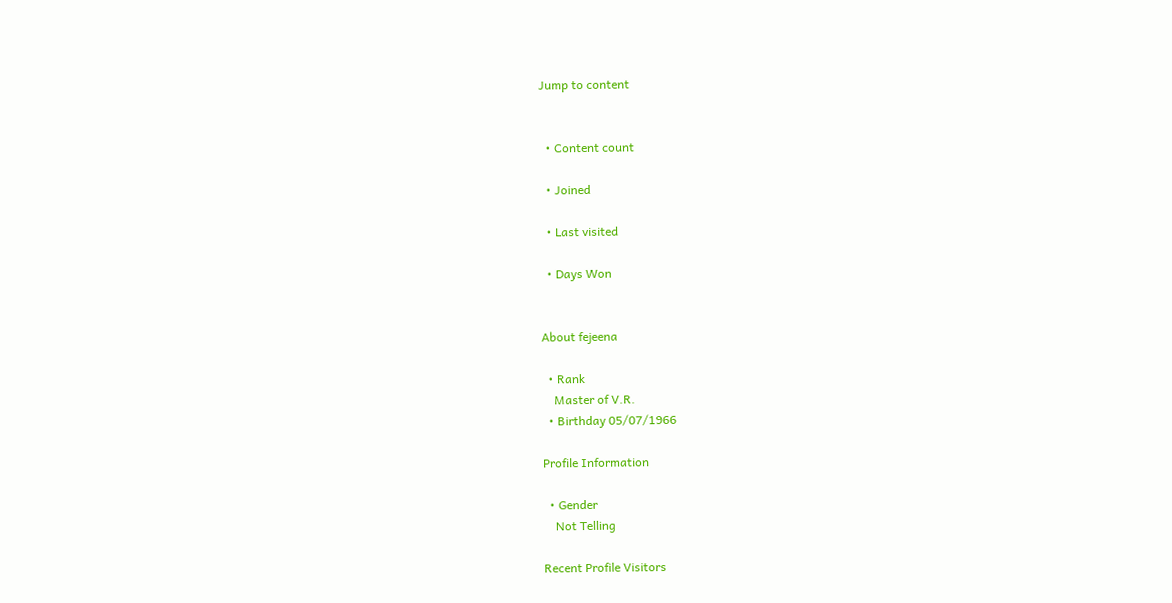Jump to content


  • Content count

  • Joined

  • Last visited

  • Days Won


About fejeena

  • Rank
    Master of V.R.
  • Birthday 05/07/1966

Profile Information

  • Gender
    Not Telling

Recent Profile Visitors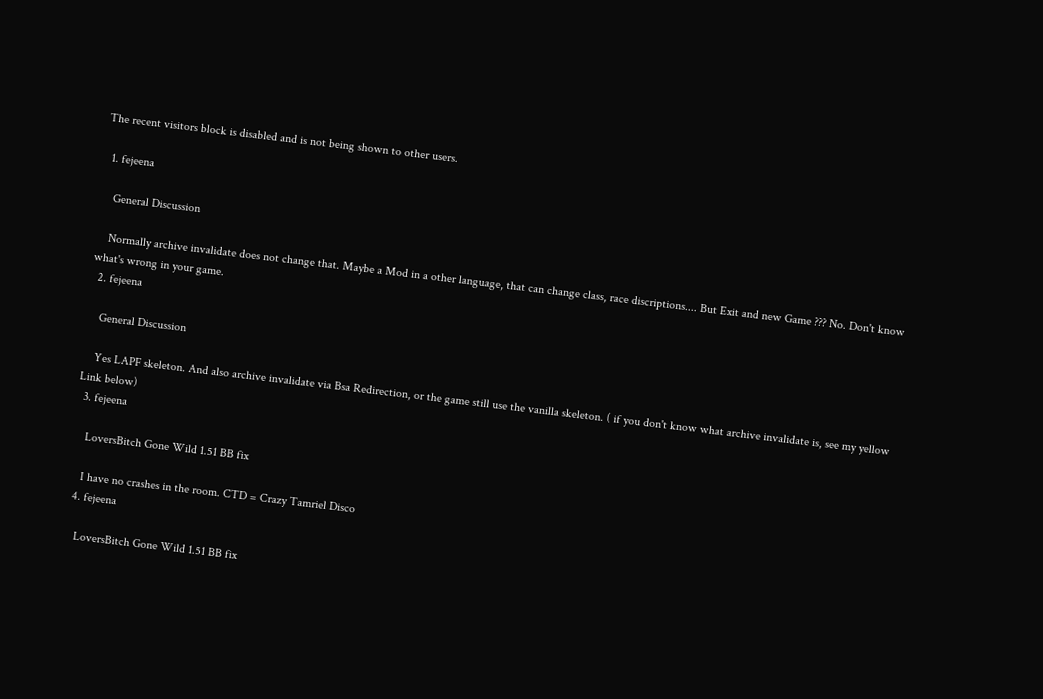The recent visitors block is disabled and is not being shown to other users.

  1. fejeena

    General Discussion

    Normally archive invalidate does not change that. Maybe a Mod in a other language, that can change class, race discriptions.... But Exit and new Game ??? No. Don't know what's wrong in your game.
  2. fejeena

    General Discussion

    Yes LAPF skeleton. And also archive invalidate via Bsa Redirection, or the game still use the vanilla skeleton. ( if you don't know what archive invalidate is, see my yellow Link below)
  3. fejeena

    LoversBitch Gone Wild 1.51 BB fix

    I have no crashes in the room. CTD = Crazy Tamriel Disco
  4. fejeena

    LoversBitch Gone Wild 1.51 BB fix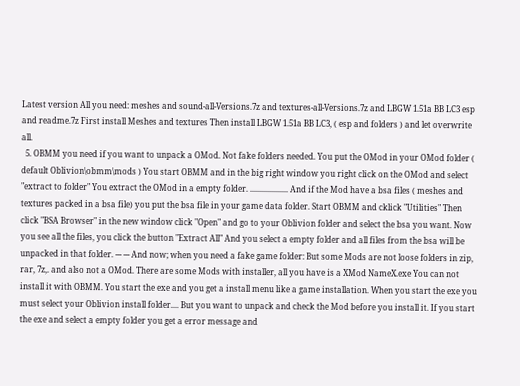Latest version All you need: meshes and sound-all-Versions.7z and textures-all-Versions.7z and LBGW 1.51a BB LC3 esp and readme.7z First install Meshes and textures Then install LBGW 1.51a BB LC3, ( esp and folders ) and let overwrite all.
  5. OBMM you need if you want to unpack a OMod. Not fake folders needed. You put the OMod in your OMod folder ( default Oblivion\obmm\mods ) You start OBMM and in the big right window you right click on the OMod and select "extract to folder" You extract the OMod in a empty folder. ................... And if the Mod have a bsa files ( meshes and textures packed in a bsa file) you put the bsa file in your game data folder. Start OBMM and cklick "Utilities" Then click "BSA Browser" in the new window click "Open" and go to your Oblivion folder and select the bsa you want. Now you see all the files, you click the button "Extract All" And you select a empty folder and all files from the bsa will be unpacked in that folder. --- --- And now; when you need a fake game folder: But some Mods are not loose folders in zip, rar, 7z,. and also not a OMod. There are some Mods with installer, all you have is a XMod NameX.exe You can not install it with OBMM. You start the exe and you get a install menu like a game installation. When you start the exe you must select your Oblivion install folder.... But you want to unpack and check the Mod before you install it. If you start the exe and select a empty folder you get a error message and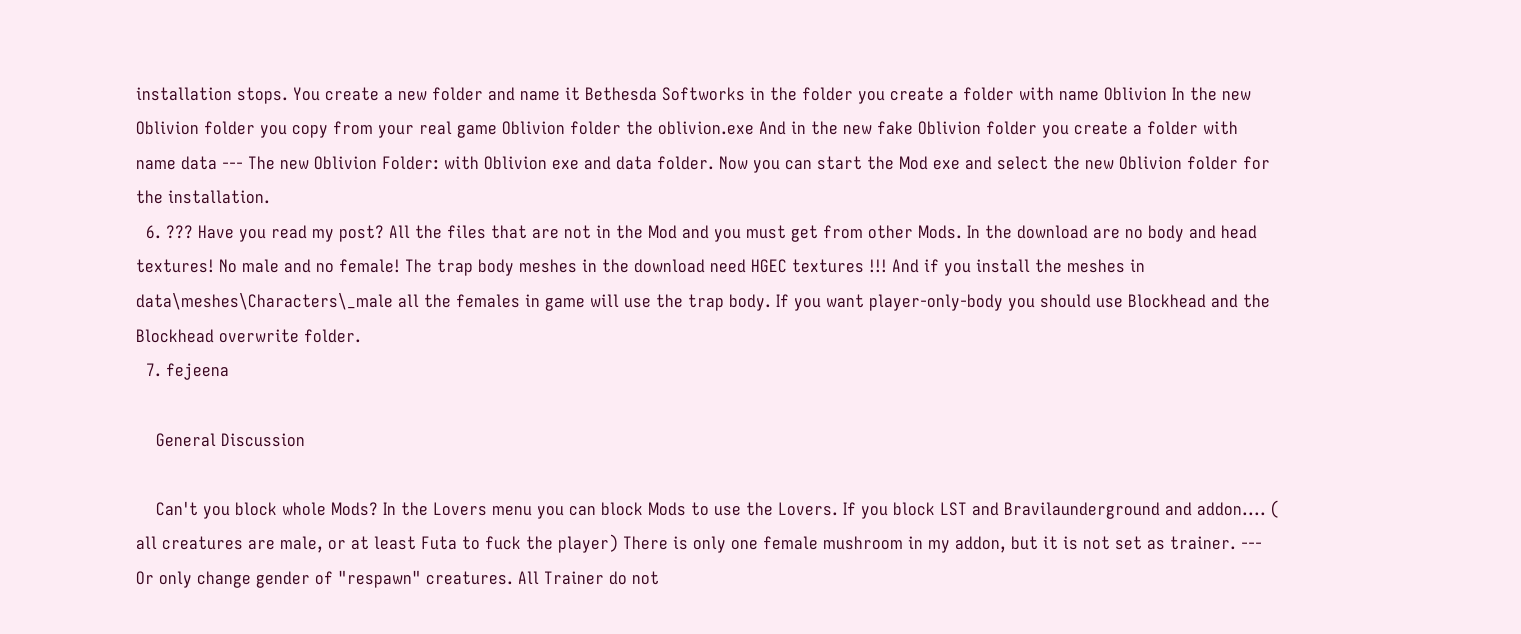installation stops. You create a new folder and name it Bethesda Softworks in the folder you create a folder with name Oblivion In the new Oblivion folder you copy from your real game Oblivion folder the oblivion.exe And in the new fake Oblivion folder you create a folder with name data --- The new Oblivion Folder: with Oblivion exe and data folder. Now you can start the Mod exe and select the new Oblivion folder for the installation.
  6. ??? Have you read my post? All the files that are not in the Mod and you must get from other Mods. In the download are no body and head textures! No male and no female! The trap body meshes in the download need HGEC textures !!! And if you install the meshes in data\meshes\Characters\_male all the females in game will use the trap body. If you want player-only-body you should use Blockhead and the Blockhead overwrite folder.
  7. fejeena

    General Discussion

    Can't you block whole Mods? In the Lovers menu you can block Mods to use the Lovers. If you block LST and Bravilaunderground and addon.... ( all creatures are male, or at least Futa to fuck the player) There is only one female mushroom in my addon, but it is not set as trainer. --- Or only change gender of "respawn" creatures. All Trainer do not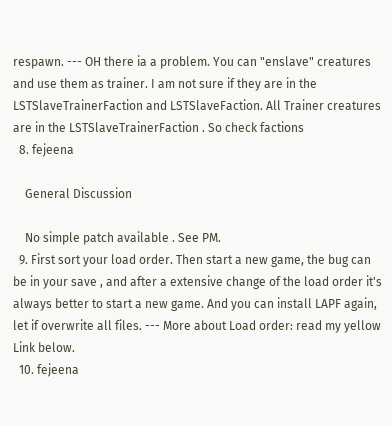respawn. --- OH there ia a problem. You can "enslave" creatures and use them as trainer. I am not sure if they are in the LSTSlaveTrainerFaction and LSTSlaveFaction. All Trainer creatures are in the LSTSlaveTrainerFaction . So check factions
  8. fejeena

    General Discussion

    No simple patch available . See PM.
  9. First sort your load order. Then start a new game, the bug can be in your save , and after a extensive change of the load order it's always better to start a new game. And you can install LAPF again, let if overwrite all files. --- More about Load order: read my yellow Link below.
  10. fejeena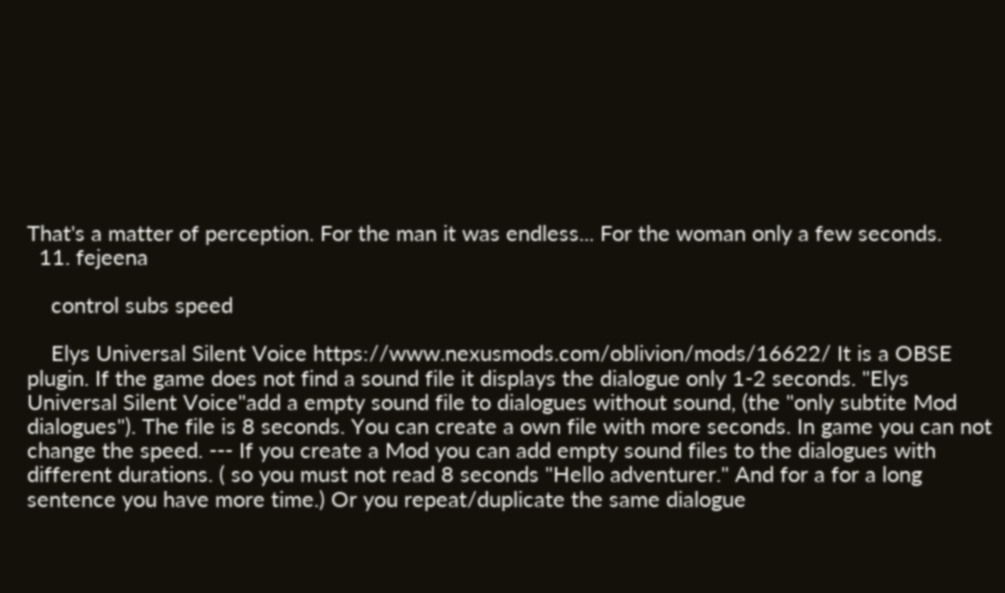That's a matter of perception. For the man it was endless... For the woman only a few seconds.
  11. fejeena

    control subs speed

    Elys Universal Silent Voice https://www.nexusmods.com/oblivion/mods/16622/ It is a OBSE plugin. If the game does not find a sound file it displays the dialogue only 1-2 seconds. "Elys Universal Silent Voice"add a empty sound file to dialogues without sound, (the "only subtite Mod dialogues"). The file is 8 seconds. You can create a own file with more seconds. In game you can not change the speed. --- If you create a Mod you can add empty sound files to the dialogues with different durations. ( so you must not read 8 seconds "Hello adventurer." And for a for a long sentence you have more time.) Or you repeat/duplicate the same dialogue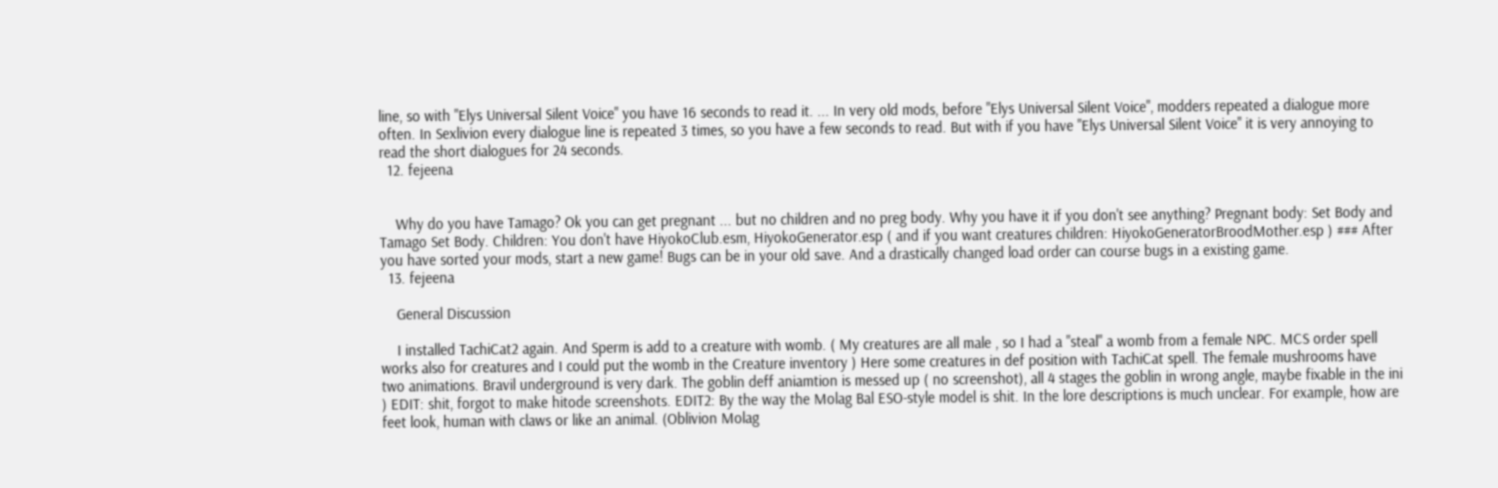line, so with "Elys Universal Silent Voice" you have 16 seconds to read it. ... In very old mods, before "Elys Universal Silent Voice", modders repeated a dialogue more often. In Sexlivion every dialogue line is repeated 3 times, so you have a few seconds to read. But with if you have "Elys Universal Silent Voice" it is very annoying to read the short dialogues for 24 seconds.
  12. fejeena


    Why do you have Tamago? Ok you can get pregnant ... but no children and no preg body. Why you have it if you don't see anything? Pregnant body: Set Body and Tamago Set Body. Children: You don't have HiyokoClub.esm, HiyokoGenerator.esp ( and if you want creatures children: HiyokoGeneratorBroodMother.esp ) ### After you have sorted your mods, start a new game! Bugs can be in your old save. And a drastically changed load order can course bugs in a existing game.
  13. fejeena

    General Discussion

    I installed TachiCat2 again. And Sperm is add to a creature with womb. ( My creatures are all male , so I had a "steal" a womb from a female NPC. MCS order spell works also for creatures and I could put the womb in the Creature inventory ) Here some creatures in def position with TachiCat spell. The female mushrooms have two animations. Bravil underground is very dark. The goblin deff aniamtion is messed up ( no screenshot), all 4 stages the goblin in wrong angle, maybe fixable in the ini ) EDIT: shit, forgot to make hitode screenshots. EDIT2: By the way the Molag Bal ESO-style model is shit. In the lore descriptions is much unclear. For example, how are feet look, human with claws or like an animal. (Oblivion Molag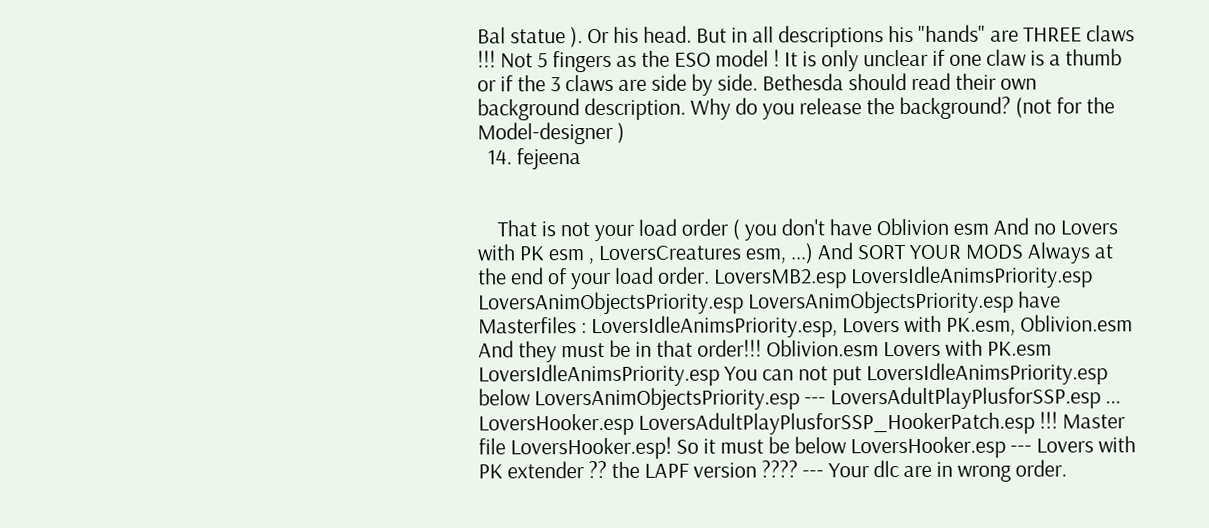Bal statue ). Or his head. But in all descriptions his "hands" are THREE claws !!! Not 5 fingers as the ESO model ! It is only unclear if one claw is a thumb or if the 3 claws are side by side. Bethesda should read their own background description. Why do you release the background? (not for the Model-designer )
  14. fejeena


    That is not your load order ( you don't have Oblivion esm And no Lovers with PK esm , LoversCreatures esm, ...) And SORT YOUR MODS Always at the end of your load order. LoversMB2.esp LoversIdleAnimsPriority.esp LoversAnimObjectsPriority.esp LoversAnimObjectsPriority.esp have Masterfiles : LoversIdleAnimsPriority.esp, Lovers with PK.esm, Oblivion.esm And they must be in that order!!! Oblivion.esm Lovers with PK.esm LoversIdleAnimsPriority.esp You can not put LoversIdleAnimsPriority.esp below LoversAnimObjectsPriority.esp --- LoversAdultPlayPlusforSSP.esp ... LoversHooker.esp LoversAdultPlayPlusforSSP_HookerPatch.esp !!! Master file LoversHooker.esp! So it must be below LoversHooker.esp --- Lovers with PK extender ?? the LAPF version ???? --- Your dlc are in wrong order.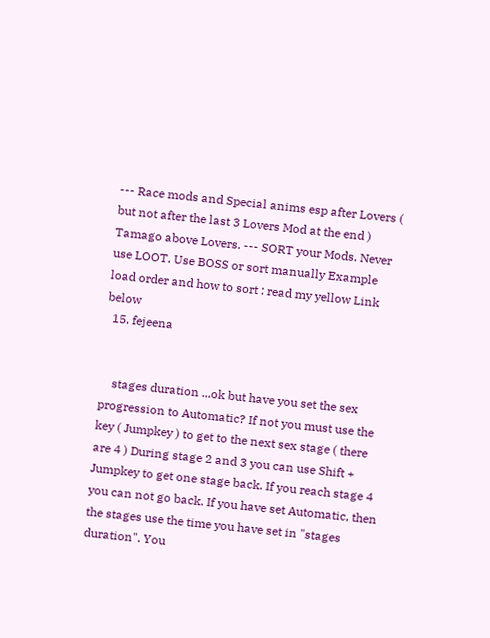--- Race mods and Special anims esp after Lovers ( but not after the last 3 Lovers Mod at the end ) Tamago above Lovers. --- SORT your Mods. Never use LOOT. Use BOSS or sort manually Example load order and how to sort : read my yellow Link below
  15. fejeena


    stages duration ...ok but have you set the sex progression to Automatic? If not you must use the key ( Jumpkey ) to get to the next sex stage ( there are 4 ) During stage 2 and 3 you can use Shift + Jumpkey to get one stage back. If you reach stage 4 you can not go back. If you have set Automatic, then the stages use the time you have set in "stages duration". You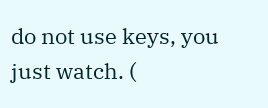do not use keys, you just watch. (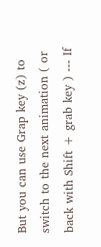But you can use Grap key (z) to switch to the next animation ( or back with Shift + grab key ) --- If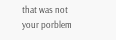that was not your porblem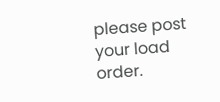please post your load order.